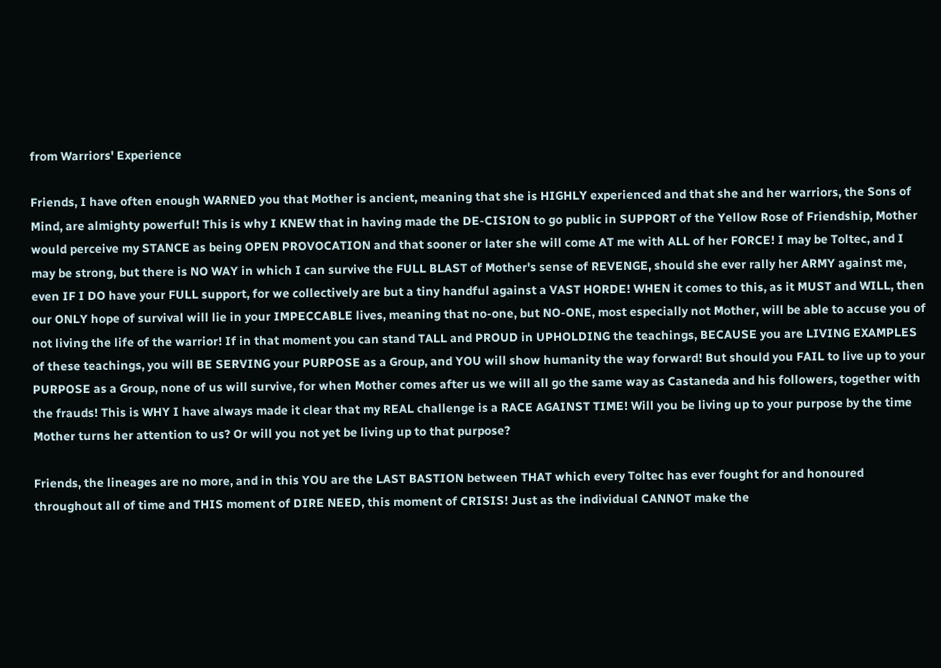from Warriors' Experience

Friends, I have often enough WARNED you that Mother is ancient, meaning that she is HIGHLY experienced and that she and her warriors, the Sons of Mind, are almighty powerful! This is why I KNEW that in having made the DE-CISION to go public in SUPPORT of the Yellow Rose of Friendship, Mother would perceive my STANCE as being OPEN PROVOCATION and that sooner or later she will come AT me with ALL of her FORCE! I may be Toltec, and I may be strong, but there is NO WAY in which I can survive the FULL BLAST of Mother's sense of REVENGE, should she ever rally her ARMY against me, even IF I DO have your FULL support, for we collectively are but a tiny handful against a VAST HORDE! WHEN it comes to this, as it MUST and WILL, then our ONLY hope of survival will lie in your IMPECCABLE lives, meaning that no-one, but NO-ONE, most especially not Mother, will be able to accuse you of not living the life of the warrior! If in that moment you can stand TALL and PROUD in UPHOLDING the teachings, BECAUSE you are LIVING EXAMPLES of these teachings, you will BE SERVING your PURPOSE as a Group, and YOU will show humanity the way forward! But should you FAIL to live up to your PURPOSE as a Group, none of us will survive, for when Mother comes after us we will all go the same way as Castaneda and his followers, together with the frauds! This is WHY I have always made it clear that my REAL challenge is a RACE AGAINST TIME! Will you be living up to your purpose by the time Mother turns her attention to us? Or will you not yet be living up to that purpose?

Friends, the lineages are no more, and in this YOU are the LAST BASTION between THAT which every Toltec has ever fought for and honoured throughout all of time and THIS moment of DIRE NEED, this moment of CRISIS! Just as the individual CANNOT make the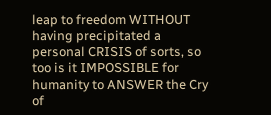leap to freedom WITHOUT having precipitated a personal CRISIS of sorts, so too is it IMPOSSIBLE for humanity to ANSWER the Cry of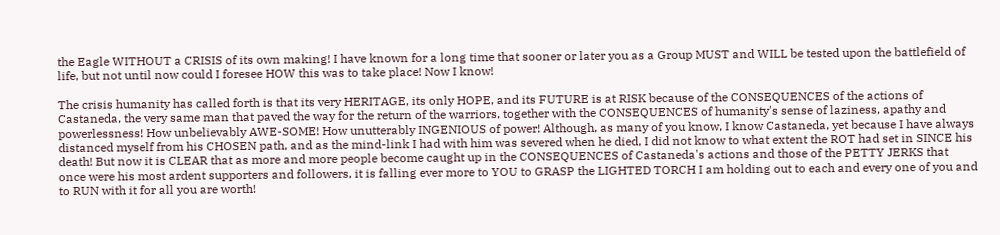the Eagle WITHOUT a CRISIS of its own making! I have known for a long time that sooner or later you as a Group MUST and WILL be tested upon the battlefield of life, but not until now could I foresee HOW this was to take place! Now I know!

The crisis humanity has called forth is that its very HERITAGE, its only HOPE, and its FUTURE is at RISK because of the CONSEQUENCES of the actions of Castaneda, the very same man that paved the way for the return of the warriors, together with the CONSEQUENCES of humanity's sense of laziness, apathy and powerlessness! How unbelievably AWE-SOME! How unutterably INGENIOUS of power! Although, as many of you know, I know Castaneda, yet because I have always distanced myself from his CHOSEN path, and as the mind-link I had with him was severed when he died, I did not know to what extent the ROT had set in SINCE his death! But now it is CLEAR that as more and more people become caught up in the CONSEQUENCES of Castaneda's actions and those of the PETTY JERKS that once were his most ardent supporters and followers, it is falling ever more to YOU to GRASP the LIGHTED TORCH I am holding out to each and every one of you and to RUN with it for all you are worth!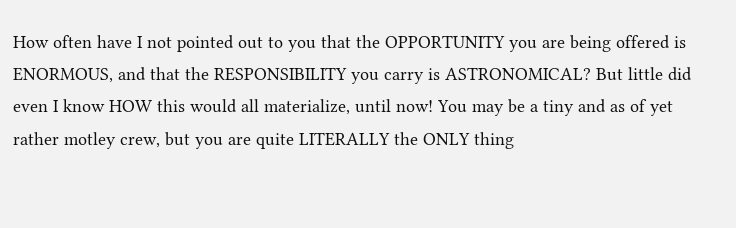How often have I not pointed out to you that the OPPORTUNITY you are being offered is ENORMOUS, and that the RESPONSIBILITY you carry is ASTRONOMICAL? But little did even I know HOW this would all materialize, until now! You may be a tiny and as of yet rather motley crew, but you are quite LITERALLY the ONLY thing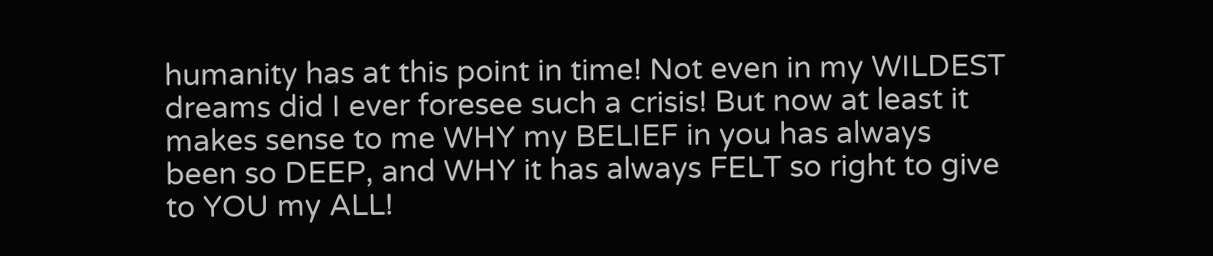humanity has at this point in time! Not even in my WILDEST dreams did I ever foresee such a crisis! But now at least it makes sense to me WHY my BELIEF in you has always been so DEEP, and WHY it has always FELT so right to give to YOU my ALL!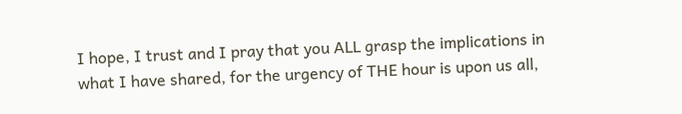I hope, I trust and I pray that you ALL grasp the implications in what I have shared, for the urgency of THE hour is upon us all,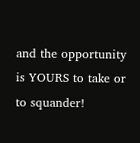and the opportunity is YOURS to take or to squander!